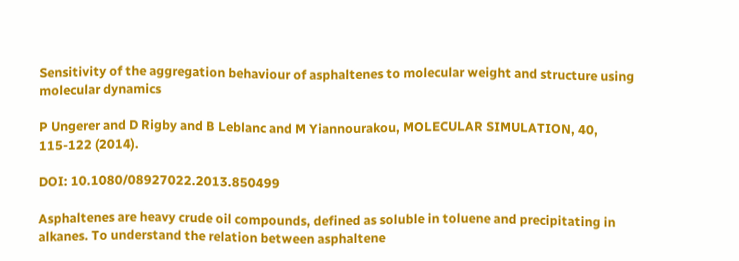Sensitivity of the aggregation behaviour of asphaltenes to molecular weight and structure using molecular dynamics

P Ungerer and D Rigby and B Leblanc and M Yiannourakou, MOLECULAR SIMULATION, 40, 115-122 (2014).

DOI: 10.1080/08927022.2013.850499

Asphaltenes are heavy crude oil compounds, defined as soluble in toluene and precipitating in alkanes. To understand the relation between asphaltene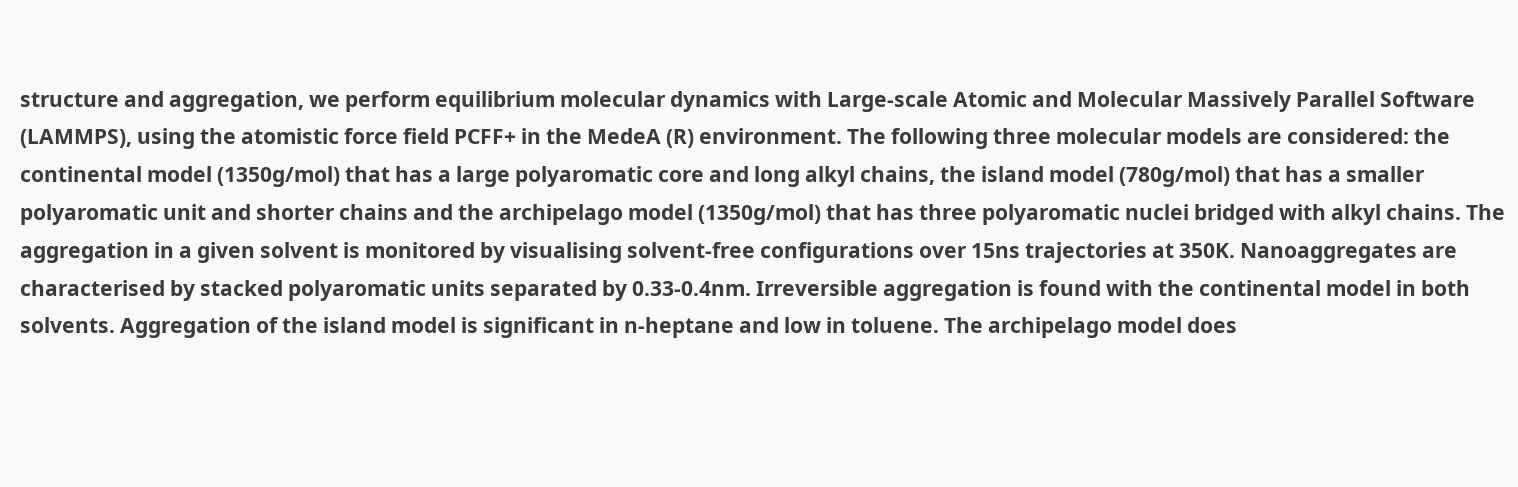structure and aggregation, we perform equilibrium molecular dynamics with Large-scale Atomic and Molecular Massively Parallel Software (LAMMPS), using the atomistic force field PCFF+ in the MedeA (R) environment. The following three molecular models are considered: the continental model (1350g/mol) that has a large polyaromatic core and long alkyl chains, the island model (780g/mol) that has a smaller polyaromatic unit and shorter chains and the archipelago model (1350g/mol) that has three polyaromatic nuclei bridged with alkyl chains. The aggregation in a given solvent is monitored by visualising solvent-free configurations over 15ns trajectories at 350K. Nanoaggregates are characterised by stacked polyaromatic units separated by 0.33-0.4nm. Irreversible aggregation is found with the continental model in both solvents. Aggregation of the island model is significant in n-heptane and low in toluene. The archipelago model does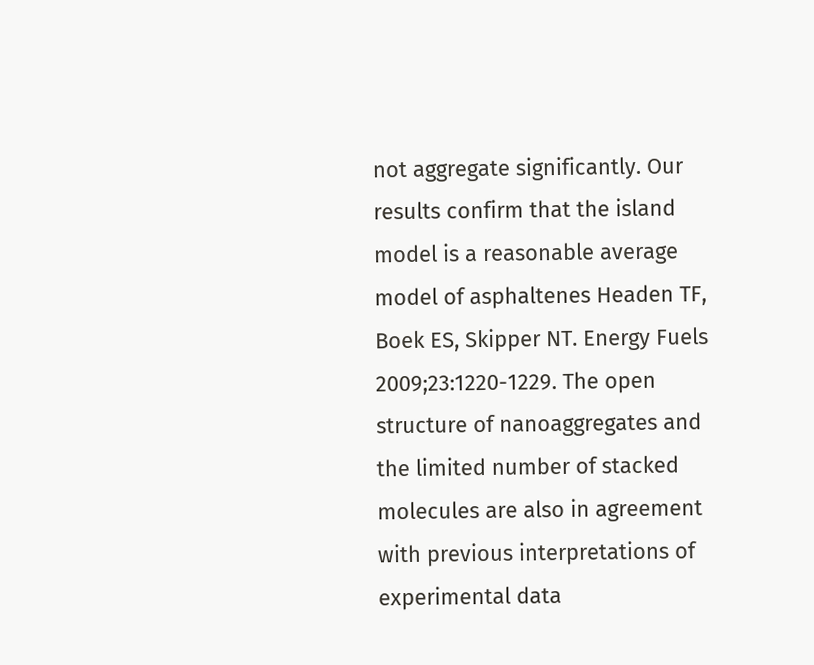not aggregate significantly. Our results confirm that the island model is a reasonable average model of asphaltenes Headen TF, Boek ES, Skipper NT. Energy Fuels 2009;23:1220-1229. The open structure of nanoaggregates and the limited number of stacked molecules are also in agreement with previous interpretations of experimental data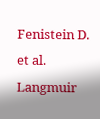Fenistein D. et al. Langmuir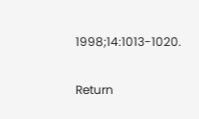1998;14:1013-1020.

Return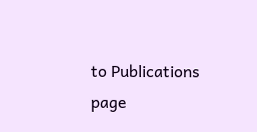to Publications page